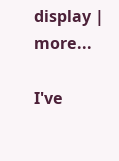display | more...

I've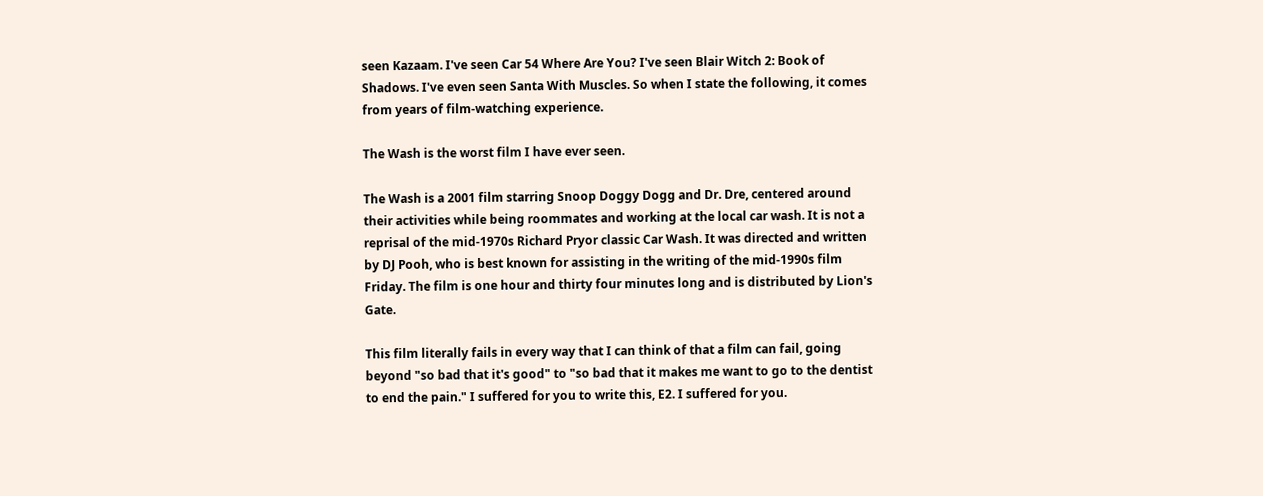seen Kazaam. I've seen Car 54 Where Are You? I've seen Blair Witch 2: Book of Shadows. I've even seen Santa With Muscles. So when I state the following, it comes from years of film-watching experience.

The Wash is the worst film I have ever seen.

The Wash is a 2001 film starring Snoop Doggy Dogg and Dr. Dre, centered around their activities while being roommates and working at the local car wash. It is not a reprisal of the mid-1970s Richard Pryor classic Car Wash. It was directed and written by DJ Pooh, who is best known for assisting in the writing of the mid-1990s film Friday. The film is one hour and thirty four minutes long and is distributed by Lion's Gate.

This film literally fails in every way that I can think of that a film can fail, going beyond "so bad that it's good" to "so bad that it makes me want to go to the dentist to end the pain." I suffered for you to write this, E2. I suffered for you.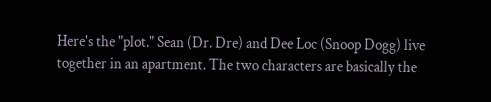Here's the "plot." Sean (Dr. Dre) and Dee Loc (Snoop Dogg) live together in an apartment. The two characters are basically the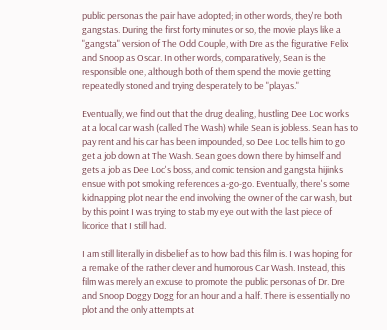public personas the pair have adopted; in other words, they're both gangstas. During the first forty minutes or so, the movie plays like a "gangsta" version of The Odd Couple, with Dre as the figurative Felix and Snoop as Oscar. In other words, comparatively, Sean is the responsible one, although both of them spend the movie getting repeatedly stoned and trying desperately to be "playas."

Eventually, we find out that the drug dealing, hustling Dee Loc works at a local car wash (called The Wash) while Sean is jobless. Sean has to pay rent and his car has been impounded, so Dee Loc tells him to go get a job down at The Wash. Sean goes down there by himself and gets a job as Dee Loc's boss, and comic tension and gangsta hijinks ensue with pot smoking references a-go-go. Eventually, there's some kidnapping plot near the end involving the owner of the car wash, but by this point I was trying to stab my eye out with the last piece of licorice that I still had.

I am still literally in disbelief as to how bad this film is. I was hoping for a remake of the rather clever and humorous Car Wash. Instead, this film was merely an excuse to promote the public personas of Dr. Dre and Snoop Doggy Dogg for an hour and a half. There is essentially no plot and the only attempts at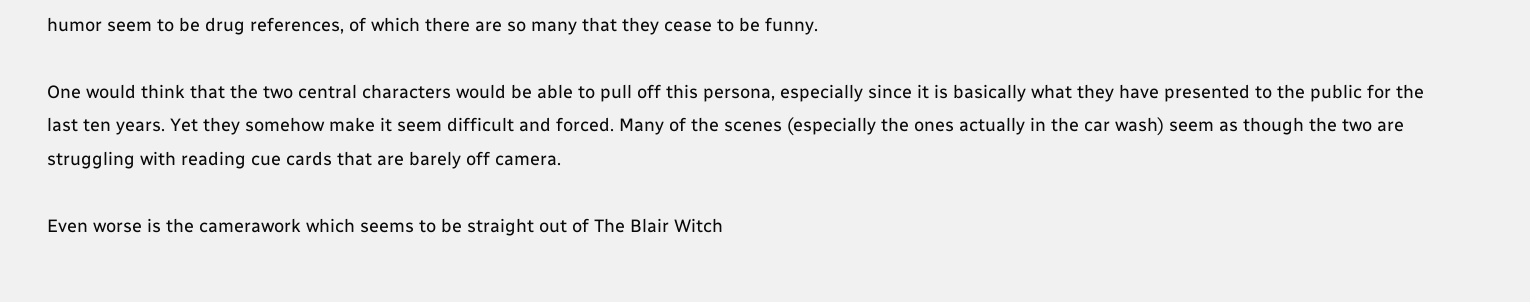humor seem to be drug references, of which there are so many that they cease to be funny.

One would think that the two central characters would be able to pull off this persona, especially since it is basically what they have presented to the public for the last ten years. Yet they somehow make it seem difficult and forced. Many of the scenes (especially the ones actually in the car wash) seem as though the two are struggling with reading cue cards that are barely off camera.

Even worse is the camerawork which seems to be straight out of The Blair Witch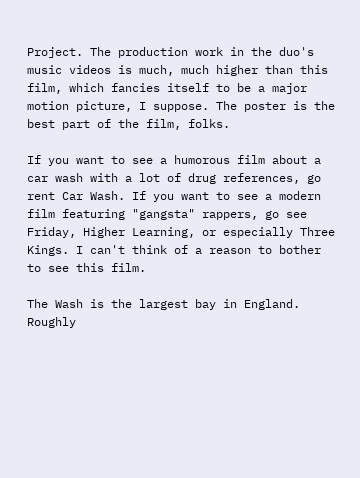Project. The production work in the duo's music videos is much, much higher than this film, which fancies itself to be a major motion picture, I suppose. The poster is the best part of the film, folks.

If you want to see a humorous film about a car wash with a lot of drug references, go rent Car Wash. If you want to see a modern film featuring "gangsta" rappers, go see Friday, Higher Learning, or especially Three Kings. I can't think of a reason to bother to see this film.

The Wash is the largest bay in England. Roughly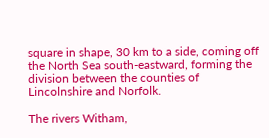square in shape, 30 km to a side, coming off the North Sea south-eastward, forming the division between the counties of Lincolnshire and Norfolk.

The rivers Witham,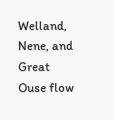Welland, Nene, and Great Ouse flow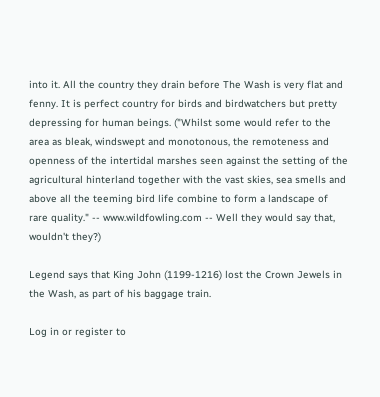into it. All the country they drain before The Wash is very flat and fenny. It is perfect country for birds and birdwatchers but pretty depressing for human beings. ("Whilst some would refer to the area as bleak, windswept and monotonous, the remoteness and openness of the intertidal marshes seen against the setting of the agricultural hinterland together with the vast skies, sea smells and above all the teeming bird life combine to form a landscape of rare quality." -- www.wildfowling.com -- Well they would say that, wouldn't they?)

Legend says that King John (1199-1216) lost the Crown Jewels in the Wash, as part of his baggage train.

Log in or register to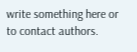write something here or to contact authors.